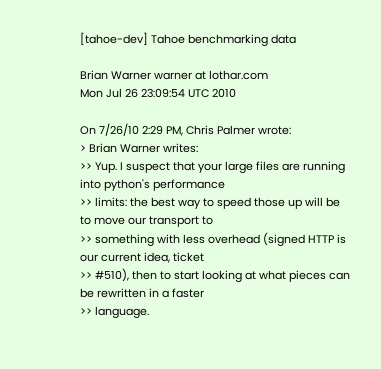[tahoe-dev] Tahoe benchmarking data

Brian Warner warner at lothar.com
Mon Jul 26 23:09:54 UTC 2010

On 7/26/10 2:29 PM, Chris Palmer wrote:
> Brian Warner writes:
>> Yup. I suspect that your large files are running into python's performance
>> limits: the best way to speed those up will be to move our transport to
>> something with less overhead (signed HTTP is our current idea, ticket
>> #510), then to start looking at what pieces can be rewritten in a faster
>> language.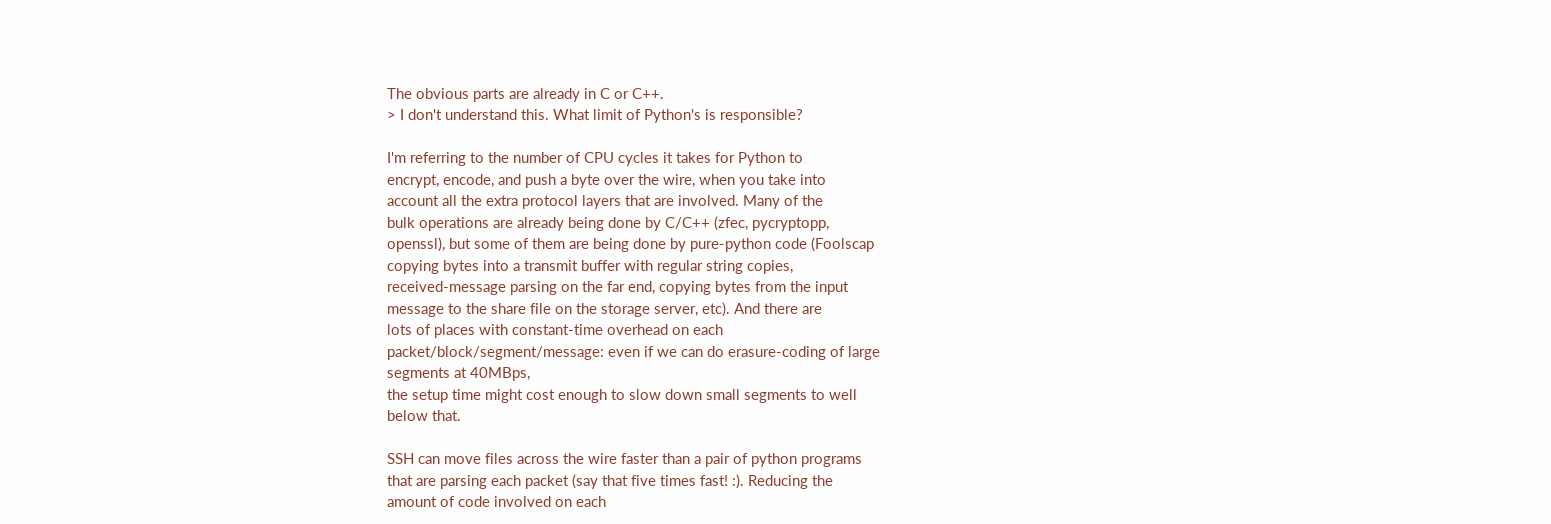The obvious parts are already in C or C++.
> I don't understand this. What limit of Python's is responsible?

I'm referring to the number of CPU cycles it takes for Python to
encrypt, encode, and push a byte over the wire, when you take into
account all the extra protocol layers that are involved. Many of the
bulk operations are already being done by C/C++ (zfec, pycryptopp,
openssl), but some of them are being done by pure-python code (Foolscap
copying bytes into a transmit buffer with regular string copies,
received-message parsing on the far end, copying bytes from the input
message to the share file on the storage server, etc). And there are
lots of places with constant-time overhead on each
packet/block/segment/message: even if we can do erasure-coding of large
segments at 40MBps,
the setup time might cost enough to slow down small segments to well
below that.

SSH can move files across the wire faster than a pair of python programs
that are parsing each packet (say that five times fast! :). Reducing the
amount of code involved on each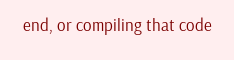end, or compiling that code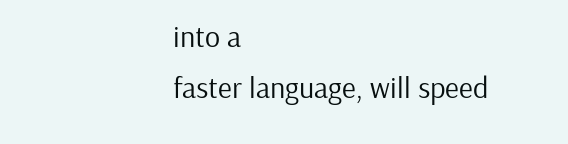into a
faster language, will speed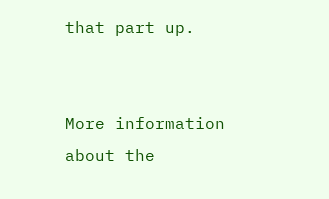that part up.


More information about the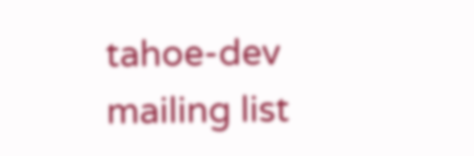tahoe-dev mailing list